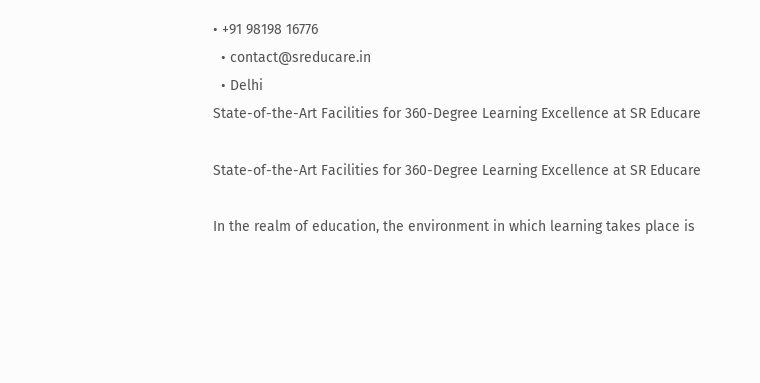• +91 98198 16776
  • contact@sreducare.in
  • Delhi
State-of-the-Art Facilities for 360-Degree Learning Excellence at SR Educare

State-of-the-Art Facilities for 360-Degree Learning Excellence at SR Educare

In the realm of education, the environment in which learning takes place is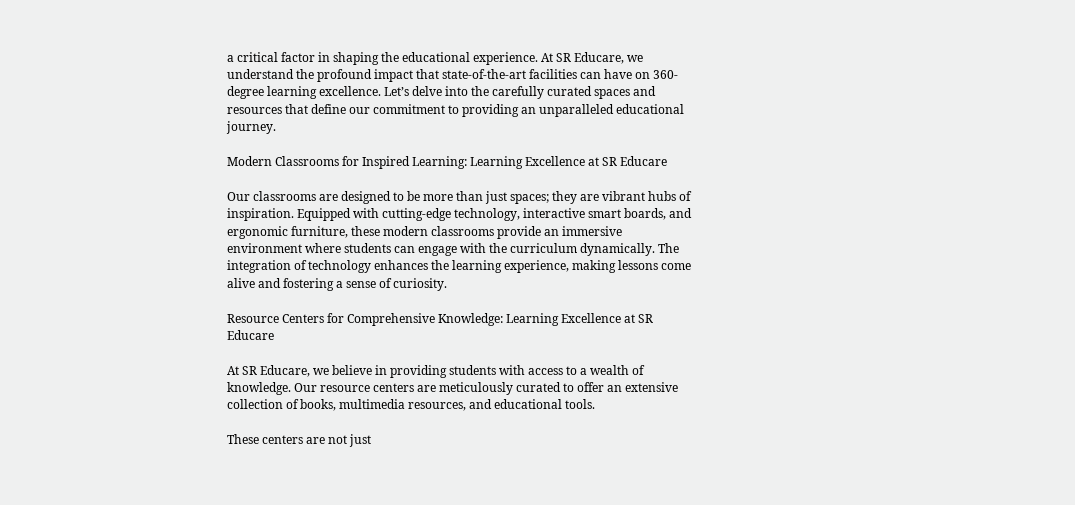a critical factor in shaping the educational experience. At SR Educare, we understand the profound impact that state-of-the-art facilities can have on 360-degree learning excellence. Let’s delve into the carefully curated spaces and resources that define our commitment to providing an unparalleled educational journey.

Modern Classrooms for Inspired Learning: Learning Excellence at SR Educare

Our classrooms are designed to be more than just spaces; they are vibrant hubs of inspiration. Equipped with cutting-edge technology, interactive smart boards, and ergonomic furniture, these modern classrooms provide an immersive environment where students can engage with the curriculum dynamically. The integration of technology enhances the learning experience, making lessons come alive and fostering a sense of curiosity.

Resource Centers for Comprehensive Knowledge: Learning Excellence at SR Educare

At SR Educare, we believe in providing students with access to a wealth of knowledge. Our resource centers are meticulously curated to offer an extensive collection of books, multimedia resources, and educational tools.

These centers are not just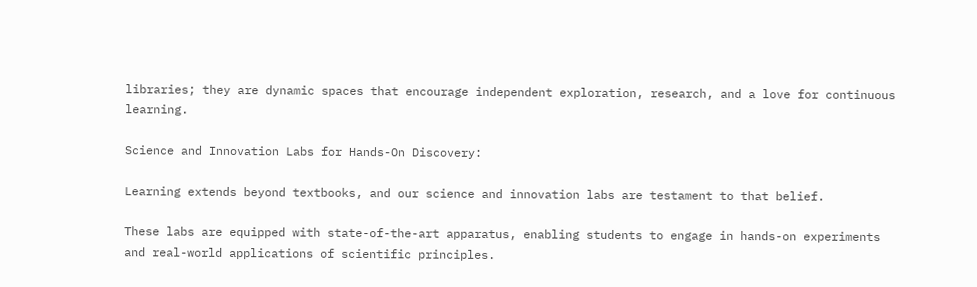libraries; they are dynamic spaces that encourage independent exploration, research, and a love for continuous learning.

Science and Innovation Labs for Hands-On Discovery:

Learning extends beyond textbooks, and our science and innovation labs are testament to that belief.

These labs are equipped with state-of-the-art apparatus, enabling students to engage in hands-on experiments and real-world applications of scientific principles.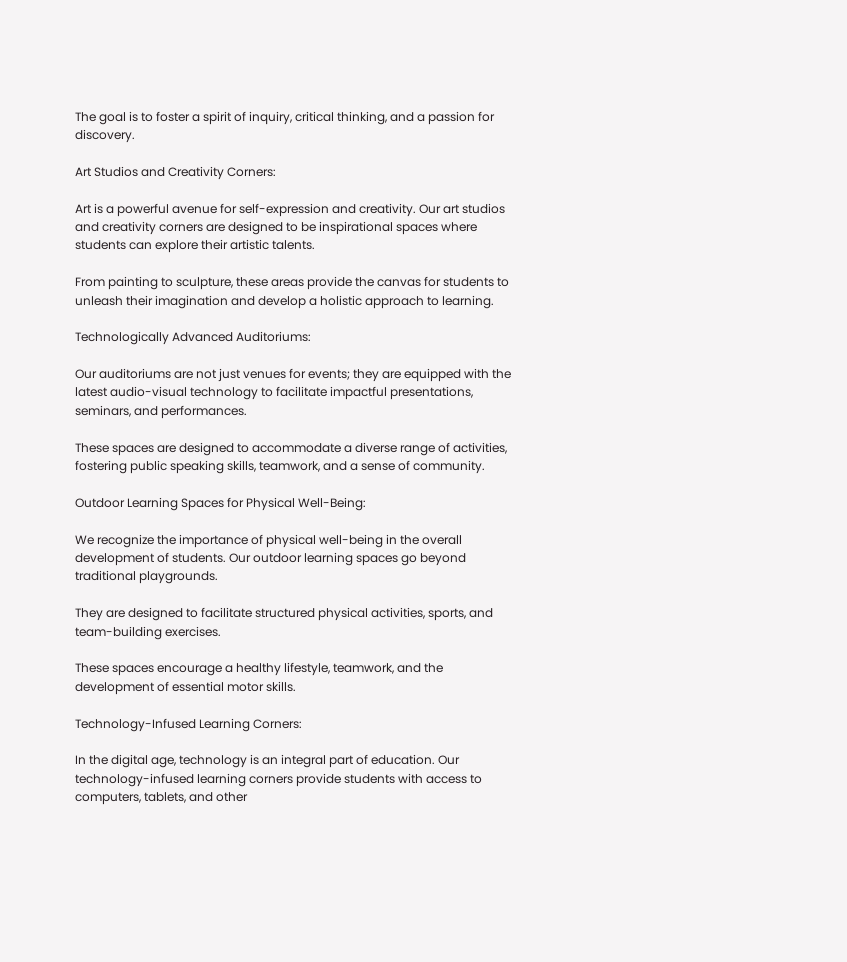The goal is to foster a spirit of inquiry, critical thinking, and a passion for discovery.

Art Studios and Creativity Corners:

Art is a powerful avenue for self-expression and creativity. Our art studios and creativity corners are designed to be inspirational spaces where students can explore their artistic talents.

From painting to sculpture, these areas provide the canvas for students to unleash their imagination and develop a holistic approach to learning.

Technologically Advanced Auditoriums:

Our auditoriums are not just venues for events; they are equipped with the latest audio-visual technology to facilitate impactful presentations, seminars, and performances.

These spaces are designed to accommodate a diverse range of activities, fostering public speaking skills, teamwork, and a sense of community.

Outdoor Learning Spaces for Physical Well-Being:

We recognize the importance of physical well-being in the overall development of students. Our outdoor learning spaces go beyond traditional playgrounds.

They are designed to facilitate structured physical activities, sports, and team-building exercises.

These spaces encourage a healthy lifestyle, teamwork, and the development of essential motor skills.

Technology-Infused Learning Corners:

In the digital age, technology is an integral part of education. Our technology-infused learning corners provide students with access to computers, tablets, and other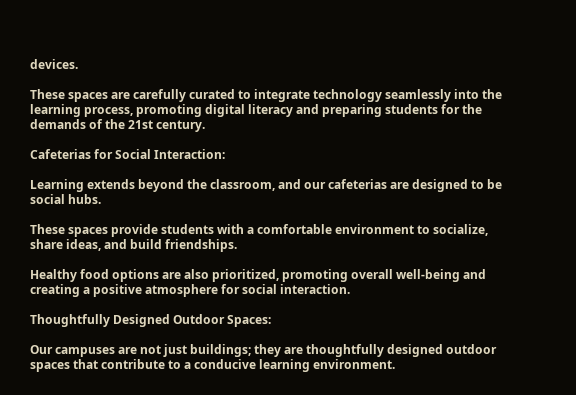devices.

These spaces are carefully curated to integrate technology seamlessly into the learning process, promoting digital literacy and preparing students for the demands of the 21st century.

Cafeterias for Social Interaction:

Learning extends beyond the classroom, and our cafeterias are designed to be social hubs.

These spaces provide students with a comfortable environment to socialize, share ideas, and build friendships.

Healthy food options are also prioritized, promoting overall well-being and creating a positive atmosphere for social interaction.

Thoughtfully Designed Outdoor Spaces:

Our campuses are not just buildings; they are thoughtfully designed outdoor spaces that contribute to a conducive learning environment.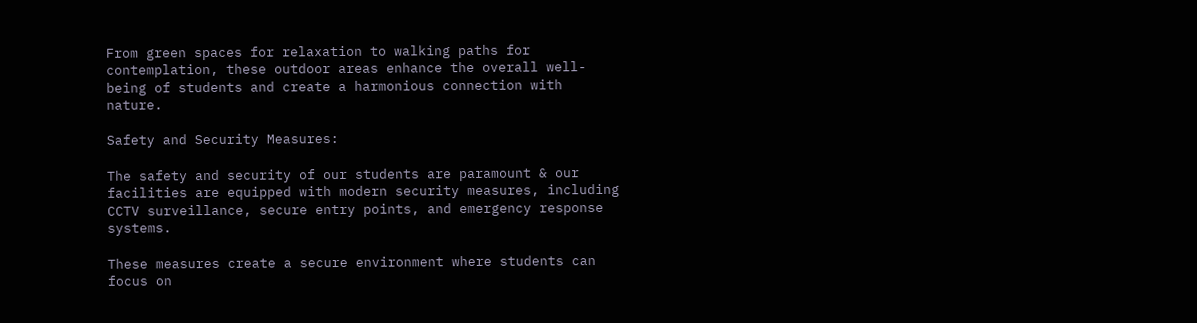From green spaces for relaxation to walking paths for contemplation, these outdoor areas enhance the overall well-being of students and create a harmonious connection with nature.

Safety and Security Measures:

The safety and security of our students are paramount & our facilities are equipped with modern security measures, including CCTV surveillance, secure entry points, and emergency response systems.

These measures create a secure environment where students can focus on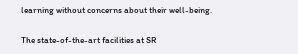learning without concerns about their well-being.


The state-of-the-art facilities at SR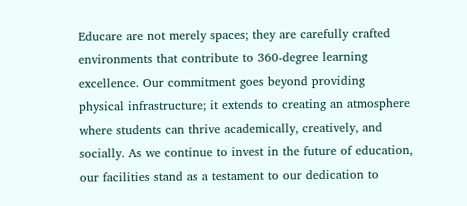Educare are not merely spaces; they are carefully crafted environments that contribute to 360-degree learning excellence. Our commitment goes beyond providing physical infrastructure; it extends to creating an atmosphere where students can thrive academically, creatively, and socially. As we continue to invest in the future of education, our facilities stand as a testament to our dedication to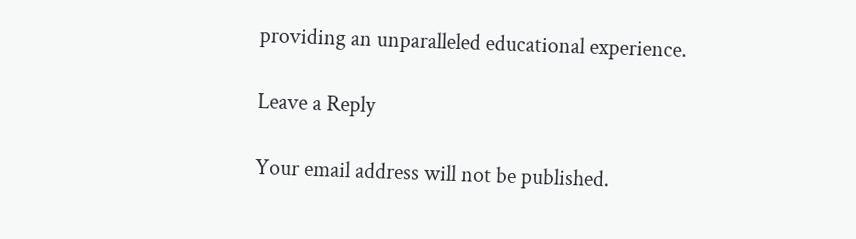providing an unparalleled educational experience.

Leave a Reply

Your email address will not be published.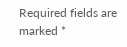Required fields are marked *